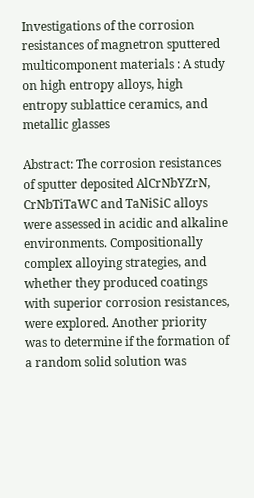Investigations of the corrosion resistances of magnetron sputtered multicomponent materials : A study on high entropy alloys, high entropy sublattice ceramics, and metallic glasses

Abstract: The corrosion resistances of sputter deposited AlCrNbYZrN, CrNbTiTaWC and TaNiSiC alloys were assessed in acidic and alkaline environments. Compositionally complex alloying strategies, and whether they produced coatings with superior corrosion resistances, were explored. Another priority was to determine if the formation of a random solid solution was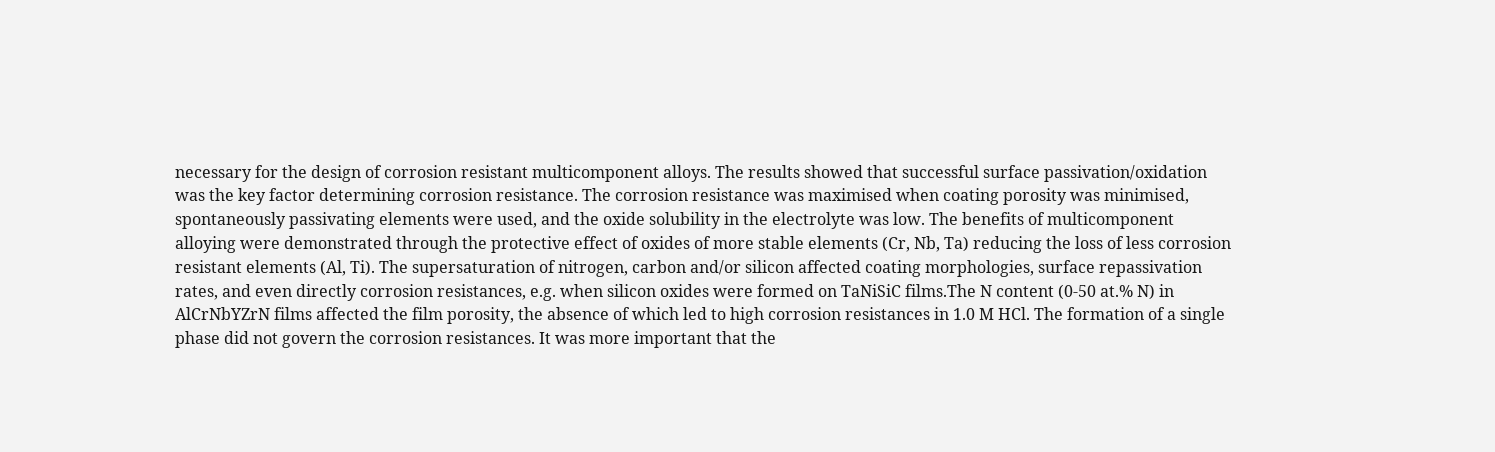necessary for the design of corrosion resistant multicomponent alloys. The results showed that successful surface passivation/oxidation was the key factor determining corrosion resistance. The corrosion resistance was maximised when coating porosity was minimised, spontaneously passivating elements were used, and the oxide solubility in the electrolyte was low. The benefits of multicomponent alloying were demonstrated through the protective effect of oxides of more stable elements (Cr, Nb, Ta) reducing the loss of less corrosion resistant elements (Al, Ti). The supersaturation of nitrogen, carbon and/or silicon affected coating morphologies, surface repassivation rates, and even directly corrosion resistances, e.g. when silicon oxides were formed on TaNiSiC films.The N content (0-50 at.% N) in AlCrNbYZrN films affected the film porosity, the absence of which led to high corrosion resistances in 1.0 M HCl. The formation of a single phase did not govern the corrosion resistances. It was more important that the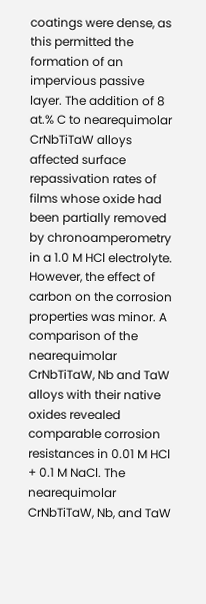coatings were dense, as this permitted the formation of an impervious passive layer. The addition of 8 at.% C to nearequimolar CrNbTiTaW alloys affected surface repassivation rates of films whose oxide had been partially removed by chronoamperometry in a 1.0 M HCl electrolyte. However, the effect of carbon on the corrosion properties was minor. A comparison of the nearequimolar CrNbTiTaW, Nb and TaW alloys with their native oxides revealed comparable corrosion resistances in 0.01 M HCl + 0.1 M NaCl. The nearequimolar CrNbTiTaW, Nb, and TaW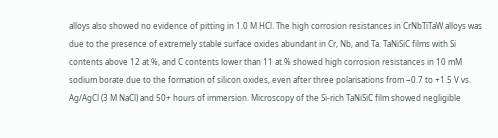alloys also showed no evidence of pitting in 1.0 M HCl. The high corrosion resistances in CrNbTiTaW alloys was due to the presence of extremely stable surface oxides abundant in Cr, Nb, and Ta. TaNiSiC films with Si contents above 12 at.%, and C contents lower than 11 at.% showed high corrosion resistances in 10 mM sodium borate due to the formation of silicon oxides, even after three polarisations from −0.7 to +1.5 V vs. Ag/AgCl (3 M NaCl) and 50+ hours of immersion. Microscopy of the Si-rich TaNiSiC film showed negligible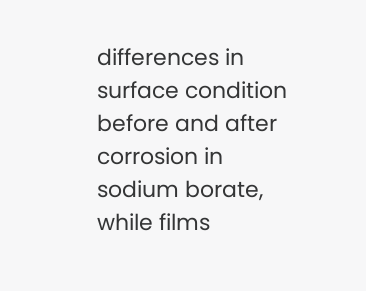differences in surface condition before and after corrosion in sodium borate, while films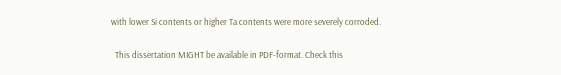with lower Si contents or higher Ta contents were more severely corroded.

  This dissertation MIGHT be available in PDF-format. Check this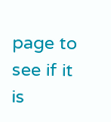page to see if it is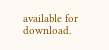available for download.